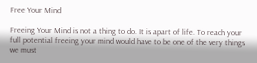Free Your Mind

Freeing Your Mind is not a thing to do. It is apart of life. To reach your full potential freeing your mind would have to be one of the very things we must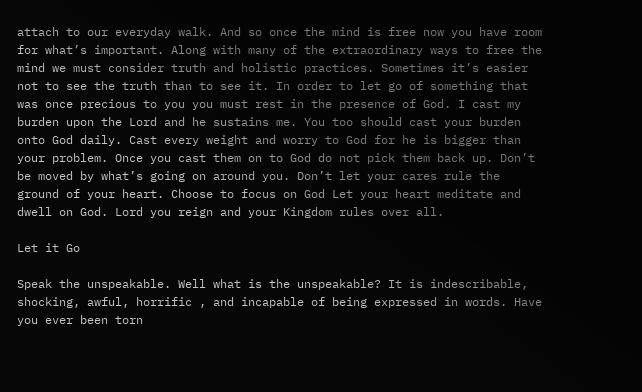attach to our everyday walk. And so once the mind is free now you have room for what’s important. Along with many of the extraordinary ways to free the mind we must consider truth and holistic practices. Sometimes it’s easier not to see the truth than to see it. In order to let go of something that was once precious to you you must rest in the presence of God. I cast my burden upon the Lord and he sustains me. You too should cast your burden onto God daily. Cast every weight and worry to God for he is bigger than your problem. Once you cast them on to God do not pick them back up. Don’t be moved by what’s going on around you. Don’t let your cares rule the ground of your heart. Choose to focus on God Let your heart meditate and dwell on God. Lord you reign and your Kingdom rules over all.

Let it Go

Speak the unspeakable. Well what is the unspeakable? It is indescribable, shocking, awful, horrific , and incapable of being expressed in words. Have you ever been torn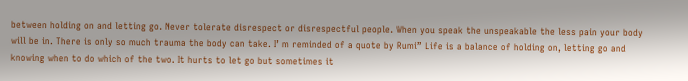between holding on and letting go. Never tolerate disrespect or disrespectful people. When you speak the unspeakable the less pain your body will be in. There is only so much trauma the body can take. I’ m reminded of a quote by Rumi” Life is a balance of holding on, letting go and knowing when to do which of the two. It hurts to let go but sometimes it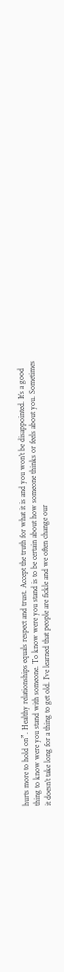hurts more to hold on”. Healthy relationships equals respect and trust. Accept the truth for what it is and you won’t be disappointed. It’s a good thing to know were you stand with someone. To know were you stand is to be certain about how someone thinks or feels about you. Sometimes it doesn’t take long for a thing to get old. I’ve learned that people are fickle and we often change our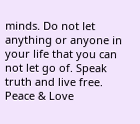minds. Do not let anything or anyone in your life that you can not let go of. Speak truth and live free. Peace & Love